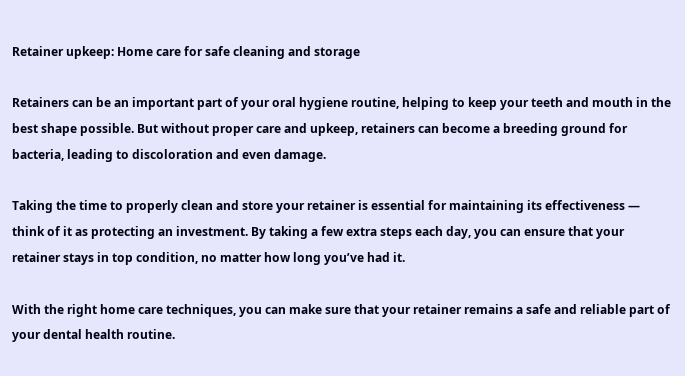Retainer upkeep: Home care for safe cleaning and storage

Retainers can be an important part of your oral hygiene routine, helping to keep your teeth and mouth in the best shape possible. But without proper care and upkeep, retainers can become a breeding ground for bacteria, leading to discoloration and even damage.

Taking the time to properly clean and store your retainer is essential for maintaining its effectiveness — think of it as protecting an investment. By taking a few extra steps each day, you can ensure that your retainer stays in top condition, no matter how long you’ve had it.

With the right home care techniques, you can make sure that your retainer remains a safe and reliable part of your dental health routine.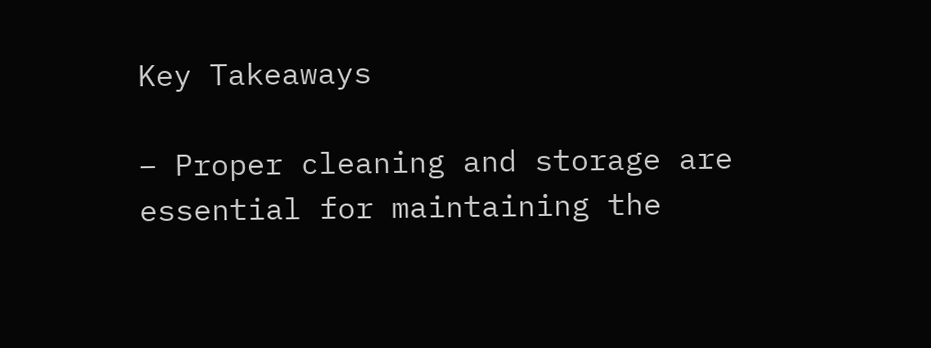Key Takeaways

– Proper cleaning and storage are essential for maintaining the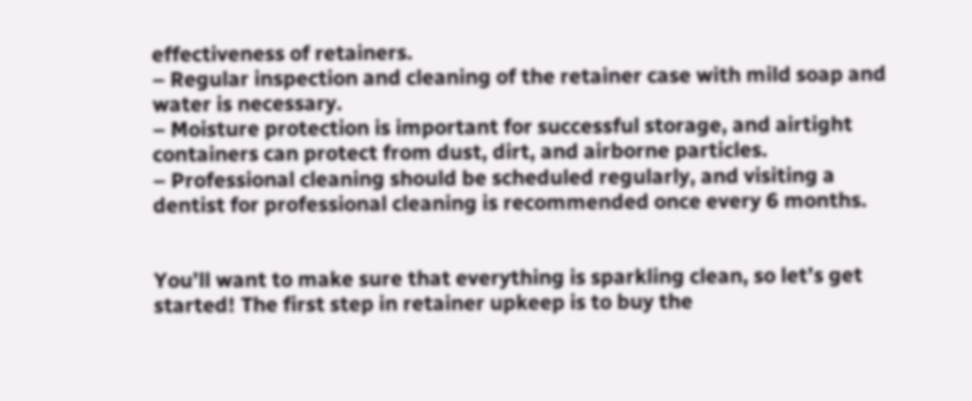effectiveness of retainers.
– Regular inspection and cleaning of the retainer case with mild soap and water is necessary.
– Moisture protection is important for successful storage, and airtight containers can protect from dust, dirt, and airborne particles.
– Professional cleaning should be scheduled regularly, and visiting a dentist for professional cleaning is recommended once every 6 months.


You’ll want to make sure that everything is sparkling clean, so let’s get started! The first step in retainer upkeep is to buy the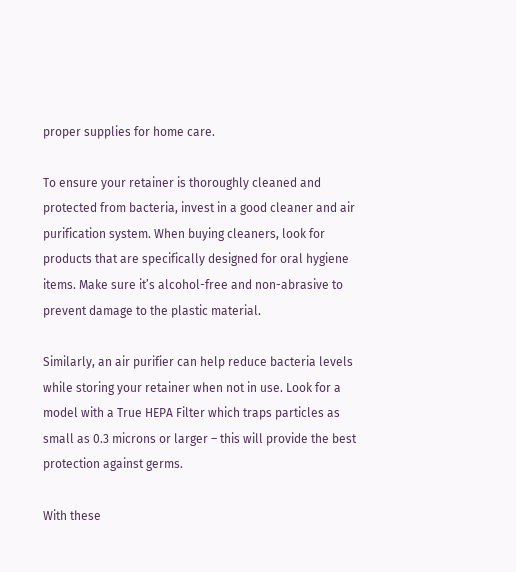proper supplies for home care.

To ensure your retainer is thoroughly cleaned and protected from bacteria, invest in a good cleaner and air purification system. When buying cleaners, look for products that are specifically designed for oral hygiene items. Make sure it’s alcohol-free and non-abrasive to prevent damage to the plastic material.

Similarly, an air purifier can help reduce bacteria levels while storing your retainer when not in use. Look for a model with a True HEPA Filter which traps particles as small as 0.3 microns or larger – this will provide the best protection against germs.

With these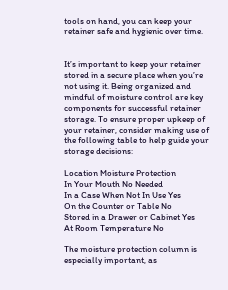tools on hand, you can keep your retainer safe and hygienic over time.


It’s important to keep your retainer stored in a secure place when you’re not using it. Being organized and mindful of moisture control are key components for successful retainer storage. To ensure proper upkeep of your retainer, consider making use of the following table to help guide your storage decisions:

Location Moisture Protection
In Your Mouth No Needed
In a Case When Not In Use Yes
On the Counter or Table No
Stored in a Drawer or Cabinet Yes
At Room Temperature No

The moisture protection column is especially important, as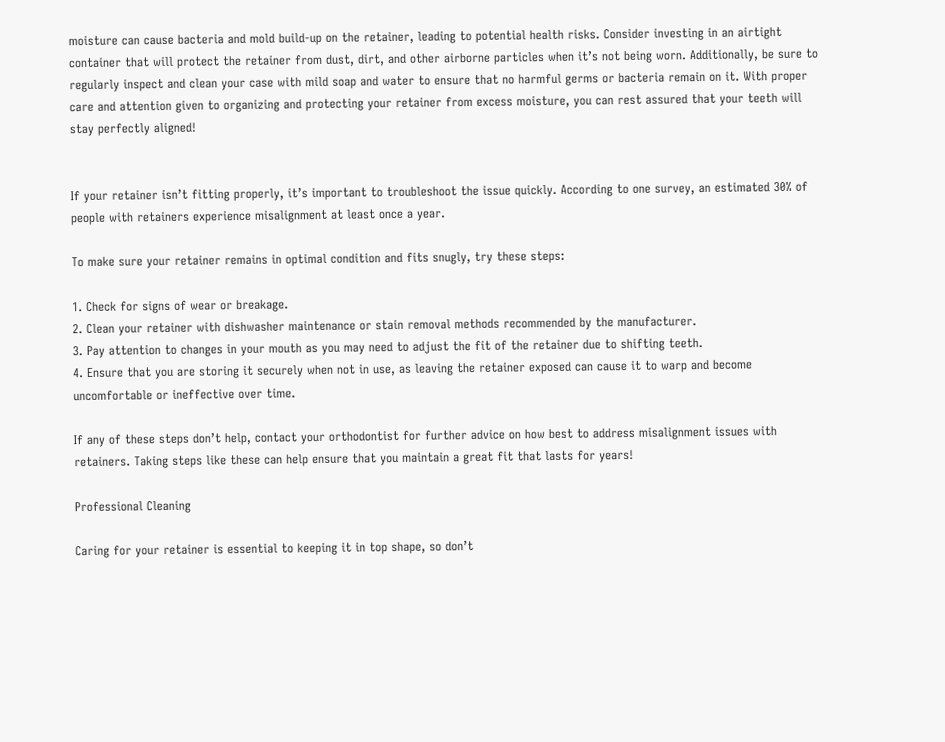moisture can cause bacteria and mold build-up on the retainer, leading to potential health risks. Consider investing in an airtight container that will protect the retainer from dust, dirt, and other airborne particles when it’s not being worn. Additionally, be sure to regularly inspect and clean your case with mild soap and water to ensure that no harmful germs or bacteria remain on it. With proper care and attention given to organizing and protecting your retainer from excess moisture, you can rest assured that your teeth will stay perfectly aligned!


If your retainer isn’t fitting properly, it’s important to troubleshoot the issue quickly. According to one survey, an estimated 30% of people with retainers experience misalignment at least once a year.

To make sure your retainer remains in optimal condition and fits snugly, try these steps:

1. Check for signs of wear or breakage.
2. Clean your retainer with dishwasher maintenance or stain removal methods recommended by the manufacturer.
3. Pay attention to changes in your mouth as you may need to adjust the fit of the retainer due to shifting teeth.
4. Ensure that you are storing it securely when not in use, as leaving the retainer exposed can cause it to warp and become uncomfortable or ineffective over time.

If any of these steps don’t help, contact your orthodontist for further advice on how best to address misalignment issues with retainers. Taking steps like these can help ensure that you maintain a great fit that lasts for years!

Professional Cleaning

Caring for your retainer is essential to keeping it in top shape, so don’t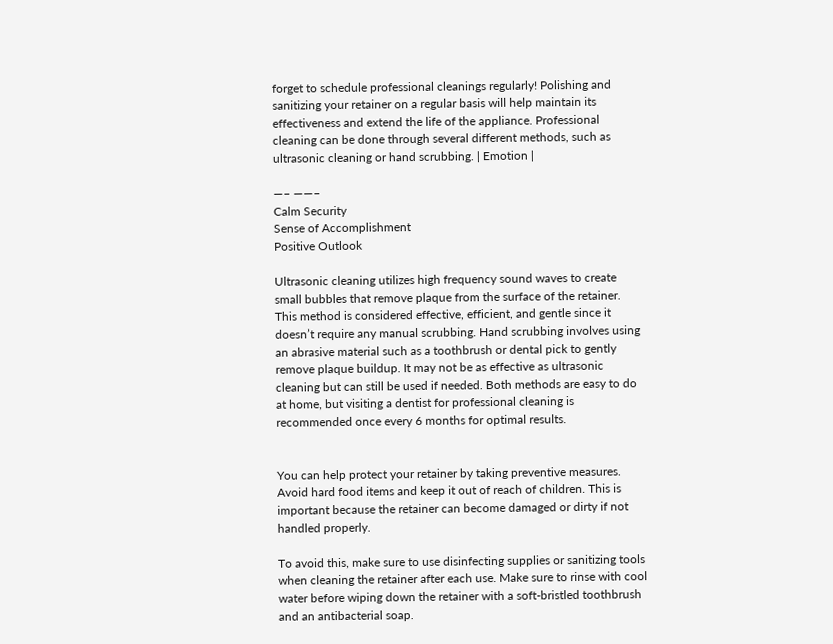forget to schedule professional cleanings regularly! Polishing and sanitizing your retainer on a regular basis will help maintain its effectiveness and extend the life of the appliance. Professional cleaning can be done through several different methods, such as ultrasonic cleaning or hand scrubbing. | Emotion |

—– ——–
Calm Security
Sense of Accomplishment
Positive Outlook

Ultrasonic cleaning utilizes high frequency sound waves to create small bubbles that remove plaque from the surface of the retainer. This method is considered effective, efficient, and gentle since it doesn’t require any manual scrubbing. Hand scrubbing involves using an abrasive material such as a toothbrush or dental pick to gently remove plaque buildup. It may not be as effective as ultrasonic cleaning but can still be used if needed. Both methods are easy to do at home, but visiting a dentist for professional cleaning is recommended once every 6 months for optimal results.


You can help protect your retainer by taking preventive measures. Avoid hard food items and keep it out of reach of children. This is important because the retainer can become damaged or dirty if not handled properly.

To avoid this, make sure to use disinfecting supplies or sanitizing tools when cleaning the retainer after each use. Make sure to rinse with cool water before wiping down the retainer with a soft-bristled toothbrush and an antibacterial soap.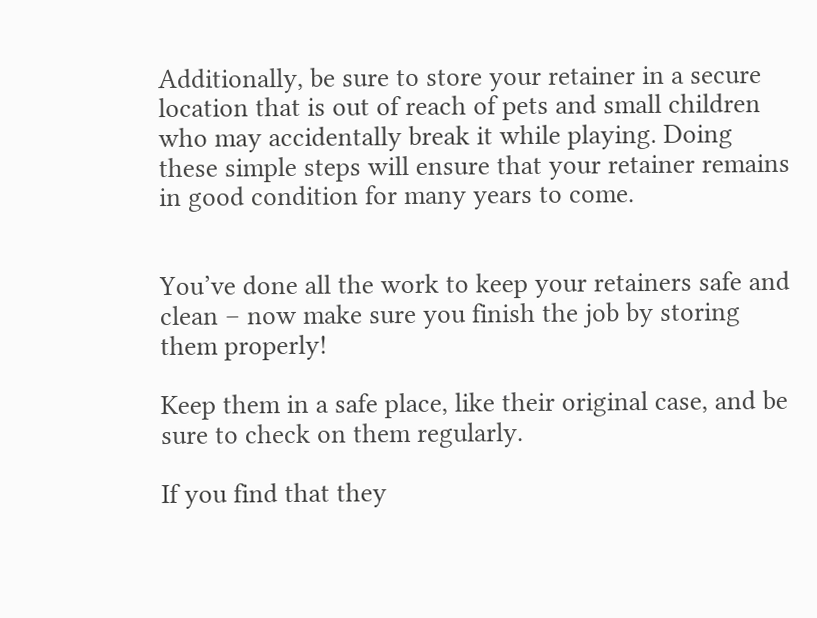Additionally, be sure to store your retainer in a secure location that is out of reach of pets and small children who may accidentally break it while playing. Doing these simple steps will ensure that your retainer remains in good condition for many years to come.


You’ve done all the work to keep your retainers safe and clean – now make sure you finish the job by storing them properly!

Keep them in a safe place, like their original case, and be sure to check on them regularly.

If you find that they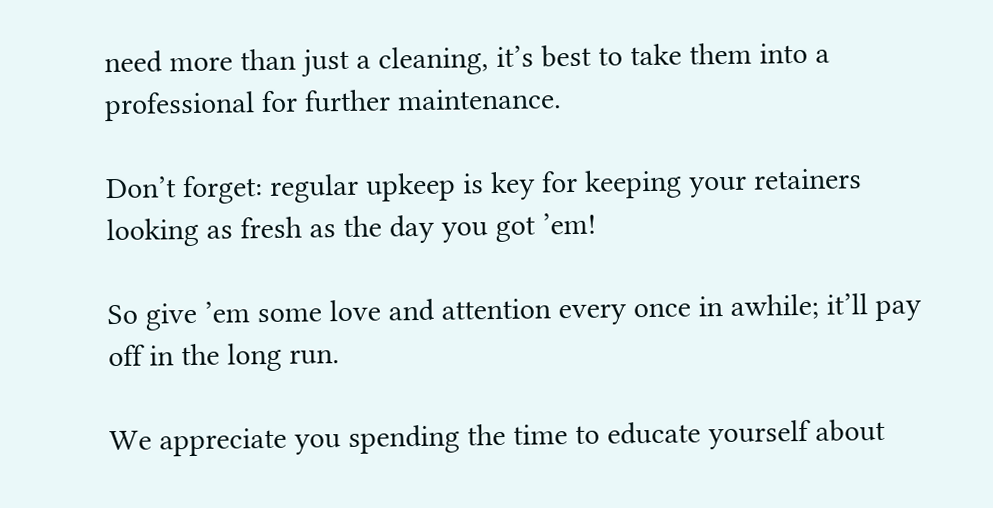need more than just a cleaning, it’s best to take them into a professional for further maintenance.

Don’t forget: regular upkeep is key for keeping your retainers looking as fresh as the day you got ’em!

So give ’em some love and attention every once in awhile; it’ll pay off in the long run.

We appreciate you spending the time to educate yourself about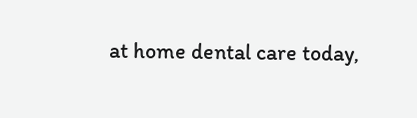at home dental care today,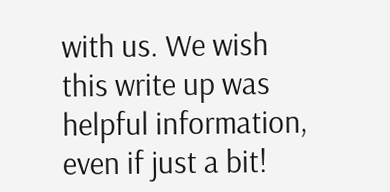with us. We wish this write up was helpful information, even if just a bit!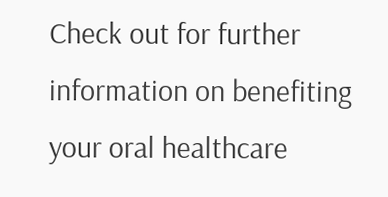Check out for further information on benefiting your oral healthcare